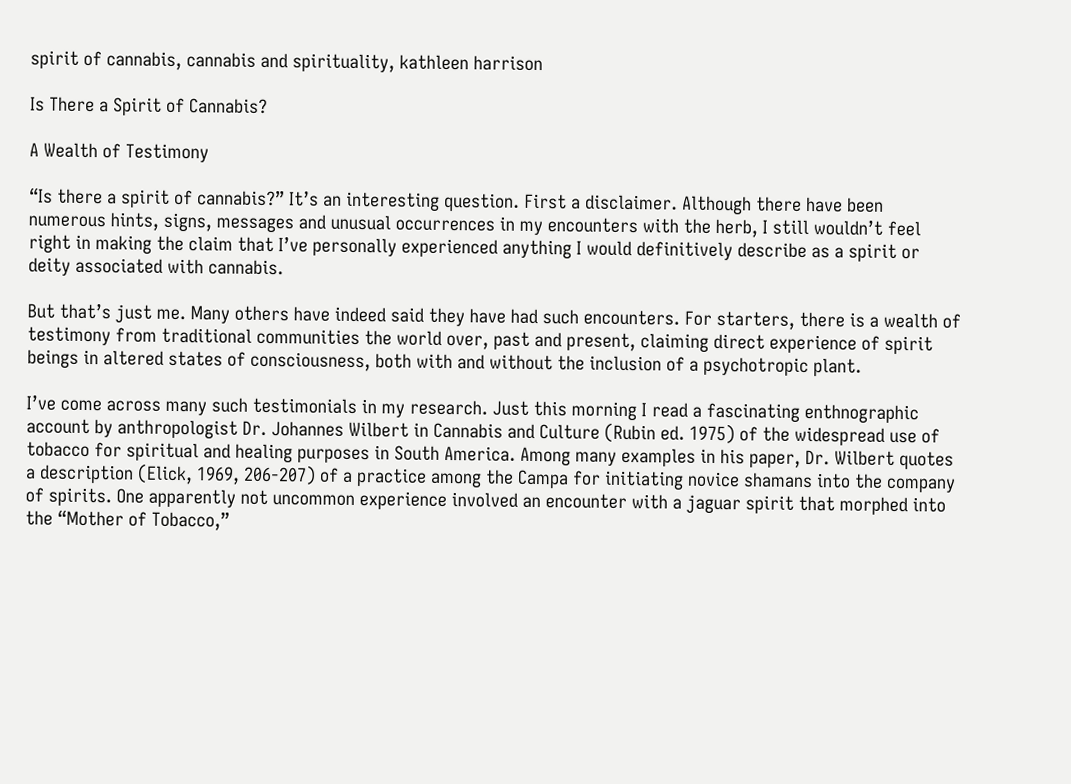spirit of cannabis, cannabis and spirituality, kathleen harrison

Is There a Spirit of Cannabis?

A Wealth of Testimony

“Is there a spirit of cannabis?” It’s an interesting question. First a disclaimer. Although there have been numerous hints, signs, messages and unusual occurrences in my encounters with the herb, I still wouldn’t feel right in making the claim that I’ve personally experienced anything I would definitively describe as a spirit or deity associated with cannabis.

But that’s just me. Many others have indeed said they have had such encounters. For starters, there is a wealth of testimony from traditional communities the world over, past and present, claiming direct experience of spirit beings in altered states of consciousness, both with and without the inclusion of a psychotropic plant.

I’ve come across many such testimonials in my research. Just this morning I read a fascinating enthnographic account by anthropologist Dr. Johannes Wilbert in Cannabis and Culture (Rubin ed. 1975) of the widespread use of tobacco for spiritual and healing purposes in South America. Among many examples in his paper, Dr. Wilbert quotes a description (Elick, 1969, 206-207) of a practice among the Campa for initiating novice shamans into the company of spirits. One apparently not uncommon experience involved an encounter with a jaguar spirit that morphed into the “Mother of Tobacco,”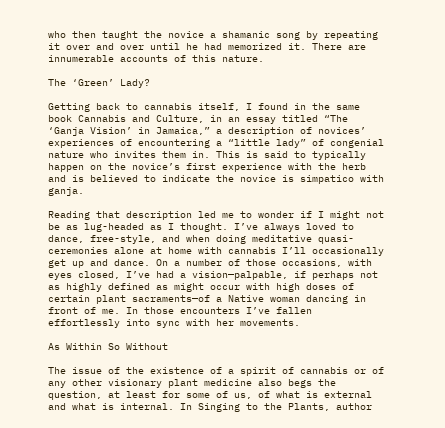who then taught the novice a shamanic song by repeating it over and over until he had memorized it. There are innumerable accounts of this nature.

The ‘Green’ Lady?

Getting back to cannabis itself, I found in the same book Cannabis and Culture, in an essay titled “The ‘Ganja Vision’ in Jamaica,” a description of novices’ experiences of encountering a “little lady” of congenial nature who invites them in. This is said to typically happen on the novice’s first experience with the herb and is believed to indicate the novice is simpatico with ganja.

Reading that description led me to wonder if I might not be as lug-headed as I thought. I’ve always loved to dance, free-style, and when doing meditative quasi-ceremonies alone at home with cannabis I’ll occasionally get up and dance. On a number of those occasions, with eyes closed, I’ve had a vision—palpable, if perhaps not as highly defined as might occur with high doses of certain plant sacraments—of a Native woman dancing in front of me. In those encounters I’ve fallen effortlessly into sync with her movements.

As Within So Without

The issue of the existence of a spirit of cannabis or of any other visionary plant medicine also begs the question, at least for some of us, of what is external and what is internal. In Singing to the Plants, author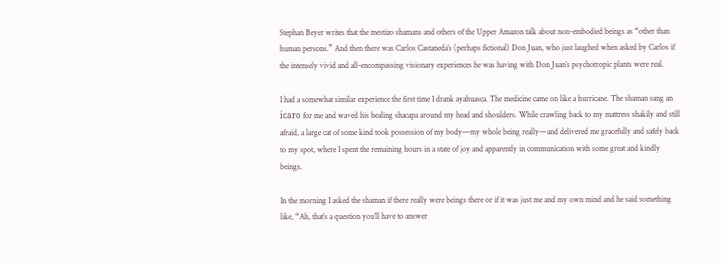Stephan Beyer writes that the mestizo shamans and others of the Upper Amazon talk about non-embodied beings as “other than human persons.” And then there was Carlos Castaneda’s (perhaps fictional) Don Juan, who just laughed when asked by Carlos if the intensely vivid and all-encompassing visionary experiences he was having with Don Juan’s psychotropic plants were real.

I had a somewhat similar experience the first time I drank ayahuasca. The medicine came on like a hurricane. The shaman sang an ícaro for me and waved his healing shacapa around my head and shoulders. While crawling back to my mattress shakily and still afraid, a large cat of some kind took possession of my body—my whole being really—and delivered me gracefully and safely back to my spot, where I spent the remaining hours in a state of joy and apparently in communication with some great and kindly beings.

In the morning I asked the shaman if there really were beings there or if it was just me and my own mind and he said something like, “Ah, that’s a question you’ll have to answer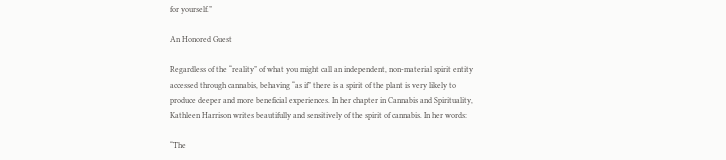for yourself.”

An Honored Guest

Regardless of the “reality” of what you might call an independent, non-material spirit entity accessed through cannabis, behaving “as if” there is a spirit of the plant is very likely to produce deeper and more beneficial experiences. In her chapter in Cannabis and Spirituality, Kathleen Harrison writes beautifully and sensitively of the spirit of cannabis. In her words:

“The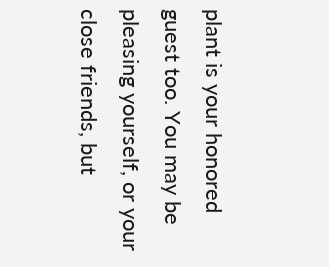plant is your honored guest too. You may be pleasing yourself, or your close friends, but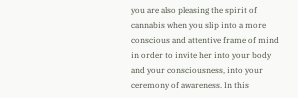you are also pleasing the spirit of cannabis when you slip into a more conscious and attentive frame of mind in order to invite her into your body and your consciousness, into your ceremony of awareness. In this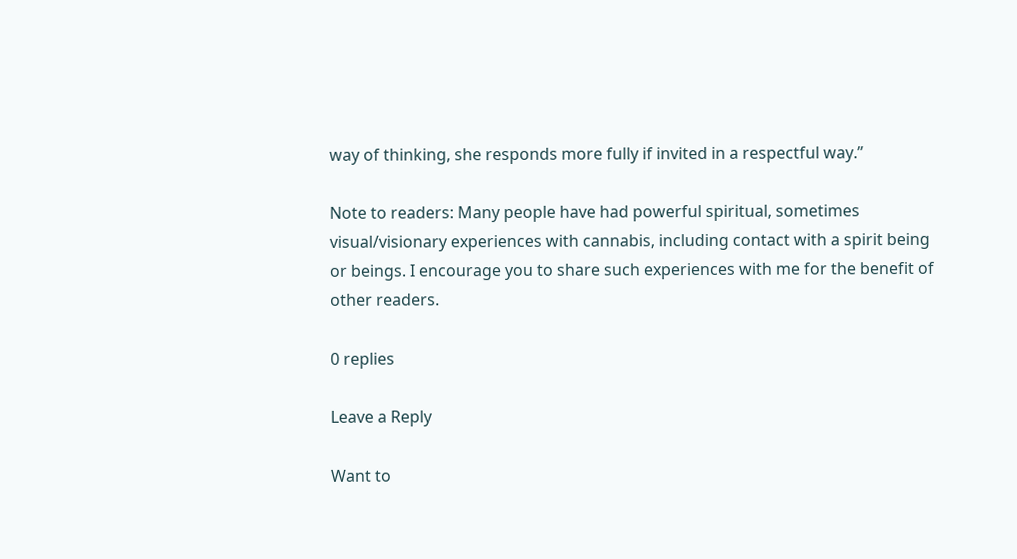way of thinking, she responds more fully if invited in a respectful way.”

Note to readers: Many people have had powerful spiritual, sometimes visual/visionary experiences with cannabis, including contact with a spirit being or beings. I encourage you to share such experiences with me for the benefit of other readers.

0 replies

Leave a Reply

Want to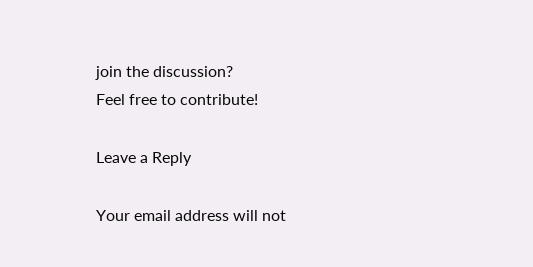join the discussion?
Feel free to contribute!

Leave a Reply

Your email address will not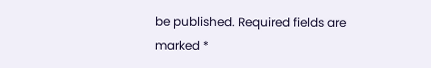be published. Required fields are marked *